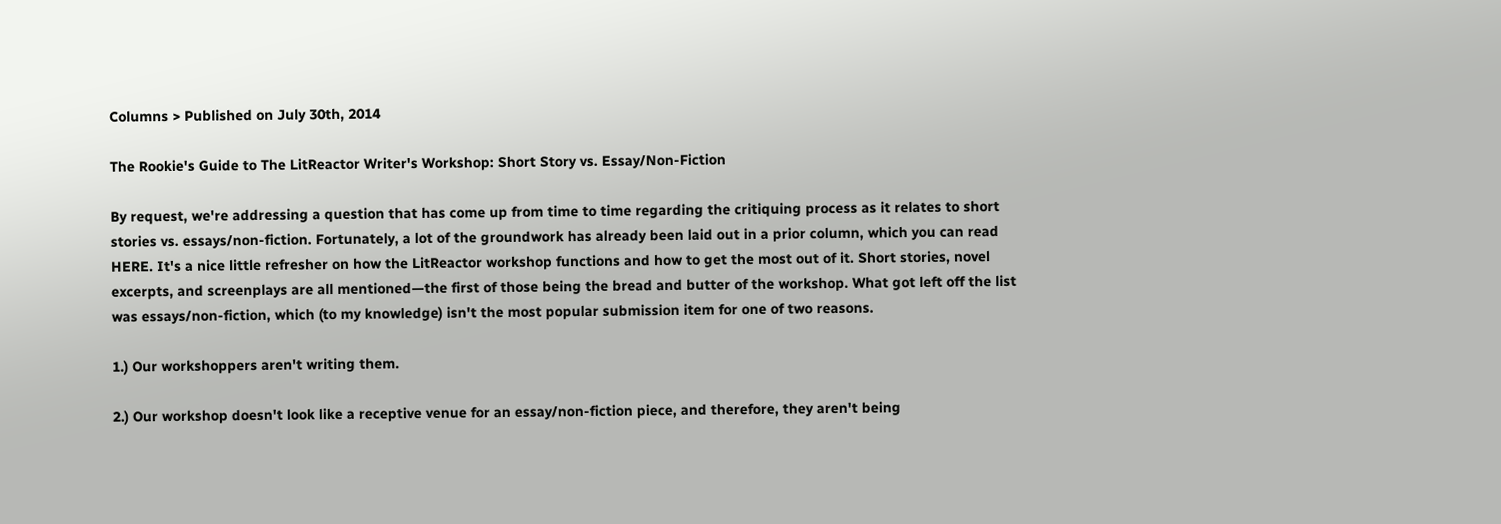Columns > Published on July 30th, 2014

The Rookie's Guide to The LitReactor Writer's Workshop: Short Story vs. Essay/Non-Fiction

By request, we're addressing a question that has come up from time to time regarding the critiquing process as it relates to short stories vs. essays/non-fiction. Fortunately, a lot of the groundwork has already been laid out in a prior column, which you can read HERE. It's a nice little refresher on how the LitReactor workshop functions and how to get the most out of it. Short stories, novel excerpts, and screenplays are all mentioned—the first of those being the bread and butter of the workshop. What got left off the list was essays/non-fiction, which (to my knowledge) isn't the most popular submission item for one of two reasons.

1.) Our workshoppers aren't writing them.

2.) Our workshop doesn't look like a receptive venue for an essay/non-fiction piece, and therefore, they aren't being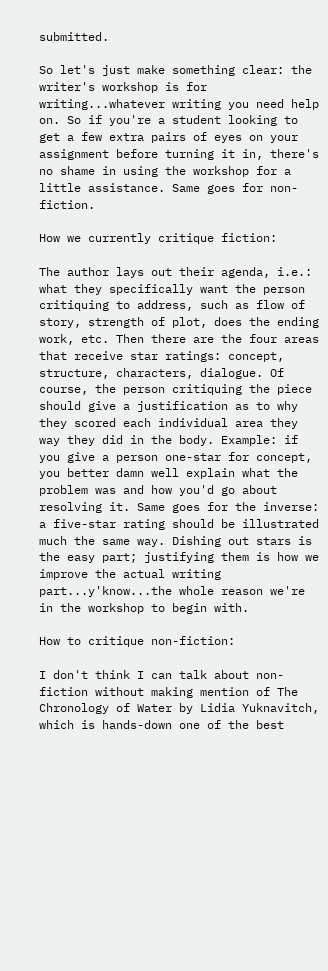submitted.

So let's just make something clear: the writer's workshop is for writing...whatever writing you need help on. So if you're a student looking to get a few extra pairs of eyes on your assignment before turning it in, there's no shame in using the workshop for a little assistance. Same goes for non-fiction.

How we currently critique fiction:

The author lays out their agenda, i.e.: what they specifically want the person critiquing to address, such as flow of story, strength of plot, does the ending work, etc. Then there are the four areas that receive star ratings: concept, structure, characters, dialogue. Of course, the person critiquing the piece should give a justification as to why they scored each individual area they way they did in the body. Example: if you give a person one-star for concept, you better damn well explain what the problem was and how you'd go about resolving it. Same goes for the inverse: a five-star rating should be illustrated much the same way. Dishing out stars is the easy part; justifying them is how we improve the actual writing part...y'know...the whole reason we're in the workshop to begin with.

How to critique non-fiction:

I don't think I can talk about non-fiction without making mention of The Chronology of Water by Lidia Yuknavitch, which is hands-down one of the best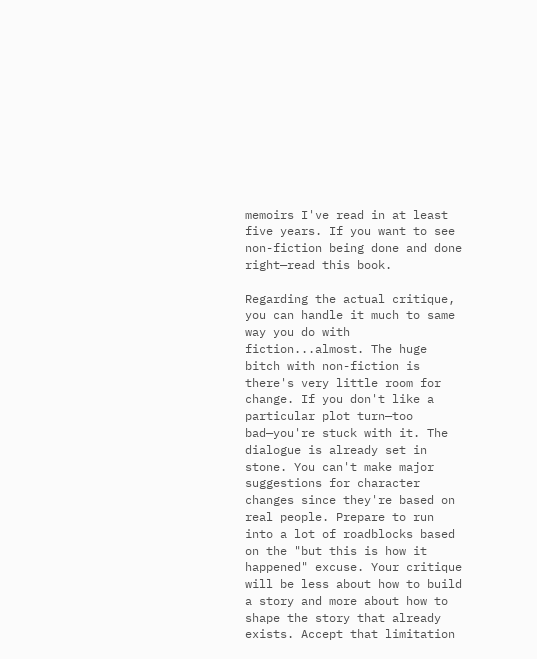memoirs I've read in at least five years. If you want to see non-fiction being done and done right—read this book.

Regarding the actual critique, you can handle it much to same way you do with fiction...almost. The huge bitch with non-fiction is there's very little room for change. If you don't like a particular plot turn—too bad—you're stuck with it. The dialogue is already set in stone. You can't make major suggestions for character changes since they're based on real people. Prepare to run into a lot of roadblocks based on the "but this is how it happened" excuse. Your critique will be less about how to build a story and more about how to shape the story that already exists. Accept that limitation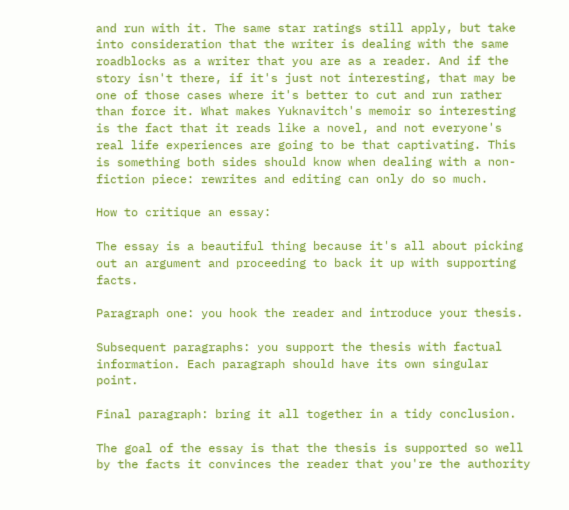and run with it. The same star ratings still apply, but take into consideration that the writer is dealing with the same roadblocks as a writer that you are as a reader. And if the story isn't there, if it's just not interesting, that may be one of those cases where it's better to cut and run rather than force it. What makes Yuknavitch's memoir so interesting is the fact that it reads like a novel, and not everyone's real life experiences are going to be that captivating. This is something both sides should know when dealing with a non-fiction piece: rewrites and editing can only do so much.

How to critique an essay:

The essay is a beautiful thing because it's all about picking out an argument and proceeding to back it up with supporting facts.

Paragraph one: you hook the reader and introduce your thesis.

Subsequent paragraphs: you support the thesis with factual information. Each paragraph should have its own singular point.

Final paragraph: bring it all together in a tidy conclusion.

The goal of the essay is that the thesis is supported so well by the facts it convinces the reader that you're the authority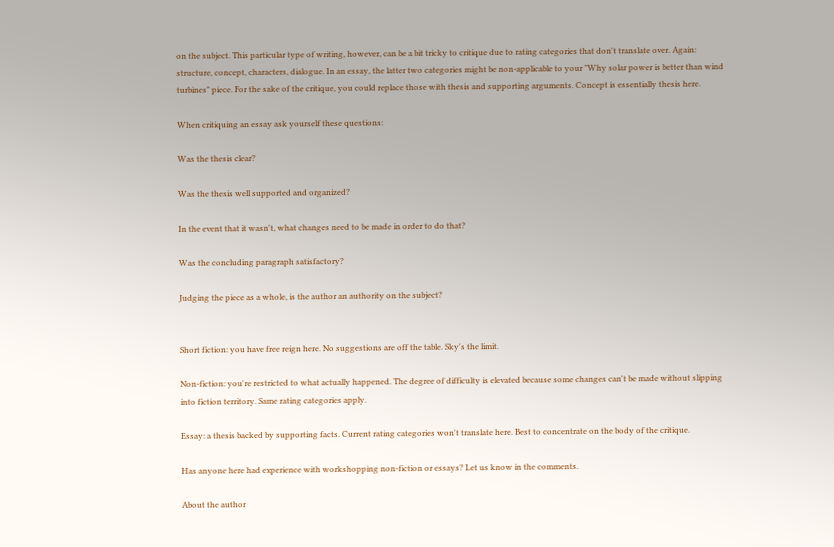on the subject. This particular type of writing, however, can be a bit tricky to critique due to rating categories that don't translate over. Again: structure, concept, characters, dialogue. In an essay, the latter two categories might be non-applicable to your "Why solar power is better than wind turbines" piece. For the sake of the critique, you could replace those with thesis and supporting arguments. Concept is essentially thesis here.

When critiquing an essay ask yourself these questions:

Was the thesis clear?

Was the thesis well supported and organized?

In the event that it wasn't, what changes need to be made in order to do that?

Was the concluding paragraph satisfactory?

Judging the piece as a whole, is the author an authority on the subject?


Short fiction: you have free reign here. No suggestions are off the table. Sky's the limit.

Non-fiction: you're restricted to what actually happened. The degree of difficulty is elevated because some changes can't be made without slipping into fiction territory. Same rating categories apply.

Essay: a thesis backed by supporting facts. Current rating categories won't translate here. Best to concentrate on the body of the critique.

Has anyone here had experience with workshopping non-fiction or essays? Let us know in the comments.

About the author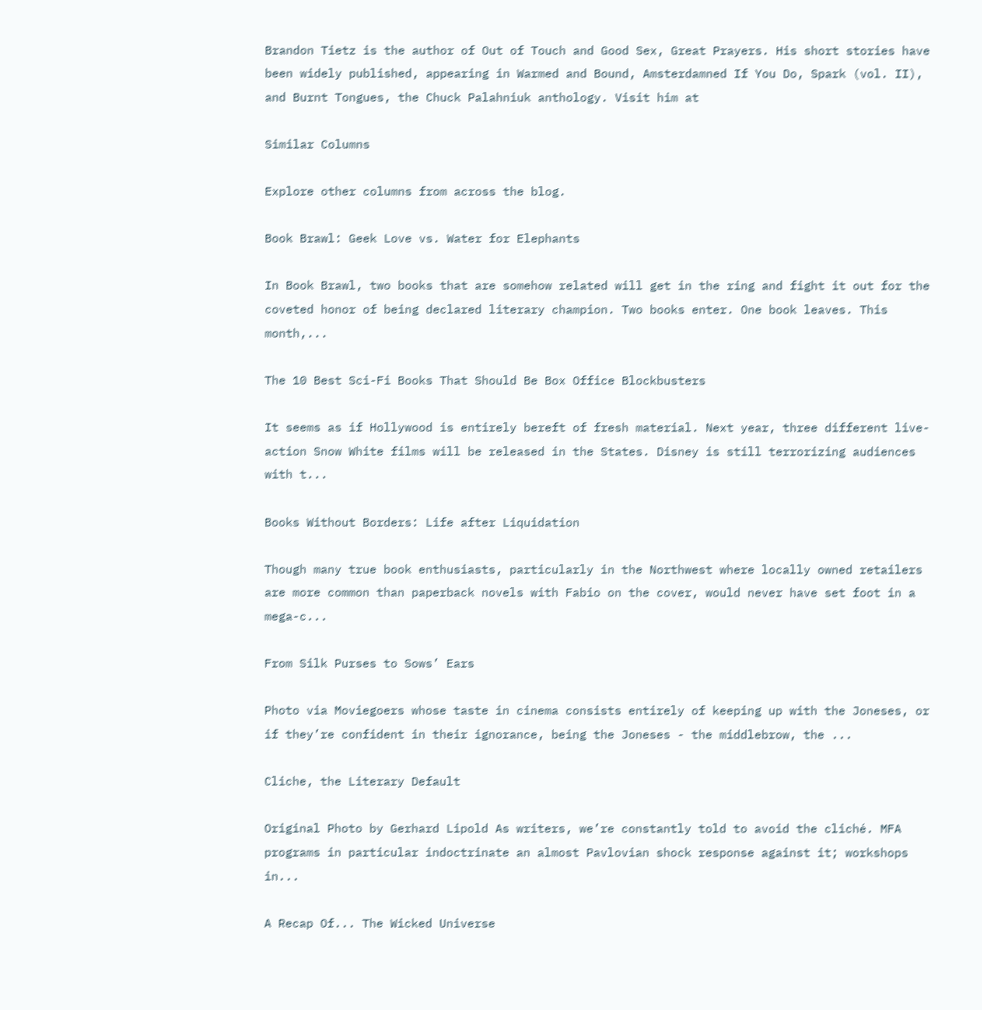Brandon Tietz is the author of Out of Touch and Good Sex, Great Prayers. His short stories have been widely published, appearing in Warmed and Bound, Amsterdamned If You Do, Spark (vol. II), and Burnt Tongues, the Chuck Palahniuk anthology. Visit him at

Similar Columns

Explore other columns from across the blog.

Book Brawl: Geek Love vs. Water for Elephants

In Book Brawl, two books that are somehow related will get in the ring and fight it out for the coveted honor of being declared literary champion. Two books enter. One book leaves. This month,...

The 10 Best Sci-Fi Books That Should Be Box Office Blockbusters

It seems as if Hollywood is entirely bereft of fresh material. Next year, three different live-action Snow White films will be released in the States. Disney is still terrorizing audiences with t...

Books Without Borders: Life after Liquidation

Though many true book enthusiasts, particularly in the Northwest where locally owned retailers are more common than paperback novels with Fabio on the cover, would never have set foot in a mega-c...

From Silk Purses to Sows’ Ears

Photo via Moviegoers whose taste in cinema consists entirely of keeping up with the Joneses, or if they’re confident in their ignorance, being the Joneses - the middlebrow, the ...

Cliche, the Literary Default

Original Photo by Gerhard Lipold As writers, we’re constantly told to avoid the cliché. MFA programs in particular indoctrinate an almost Pavlovian shock response against it; workshops in...

A Recap Of... The Wicked Universe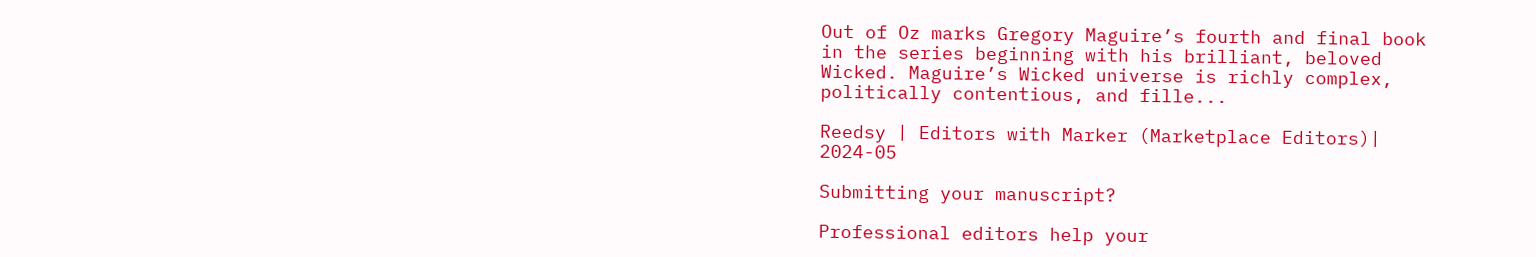Out of Oz marks Gregory Maguire’s fourth and final book in the series beginning with his brilliant, beloved Wicked. Maguire’s Wicked universe is richly complex, politically contentious, and fille...

Reedsy | Editors with Marker (Marketplace Editors)| 2024-05

Submitting your manuscript?

Professional editors help your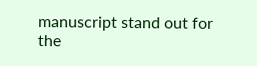manuscript stand out for the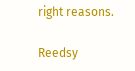right reasons.

Reedsy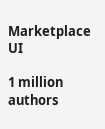Marketplace UI

1 million authors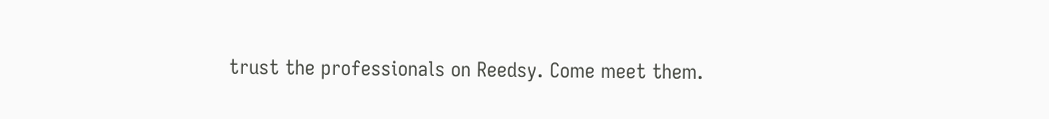trust the professionals on Reedsy. Come meet them.